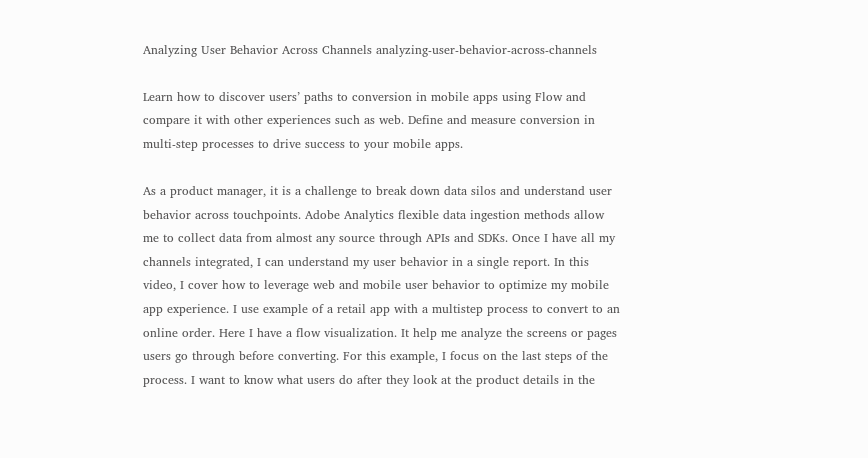Analyzing User Behavior Across Channels analyzing-user-behavior-across-channels

Learn how to discover users’ paths to conversion in mobile apps using Flow and compare it with other experiences such as web. Define and measure conversion in multi-step processes to drive success to your mobile apps.

As a product manager, it is a challenge to break down data silos and understand user behavior across touchpoints. Adobe Analytics flexible data ingestion methods allow me to collect data from almost any source through APIs and SDKs. Once I have all my channels integrated, I can understand my user behavior in a single report. In this video, I cover how to leverage web and mobile user behavior to optimize my mobile app experience. I use example of a retail app with a multistep process to convert to an online order. Here I have a flow visualization. It help me analyze the screens or pages users go through before converting. For this example, I focus on the last steps of the process. I want to know what users do after they look at the product details in the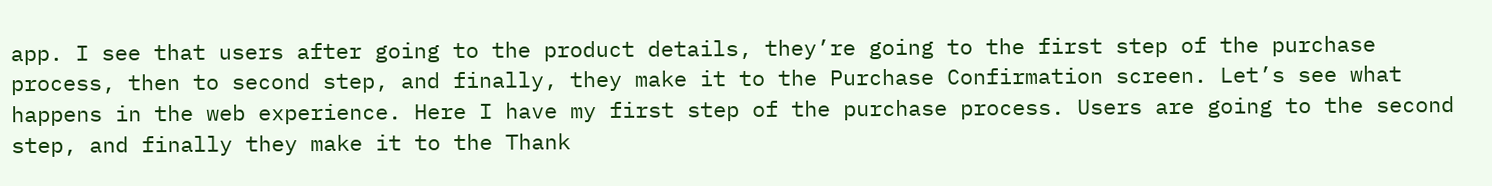app. I see that users after going to the product details, they’re going to the first step of the purchase process, then to second step, and finally, they make it to the Purchase Confirmation screen. Let’s see what happens in the web experience. Here I have my first step of the purchase process. Users are going to the second step, and finally they make it to the Thank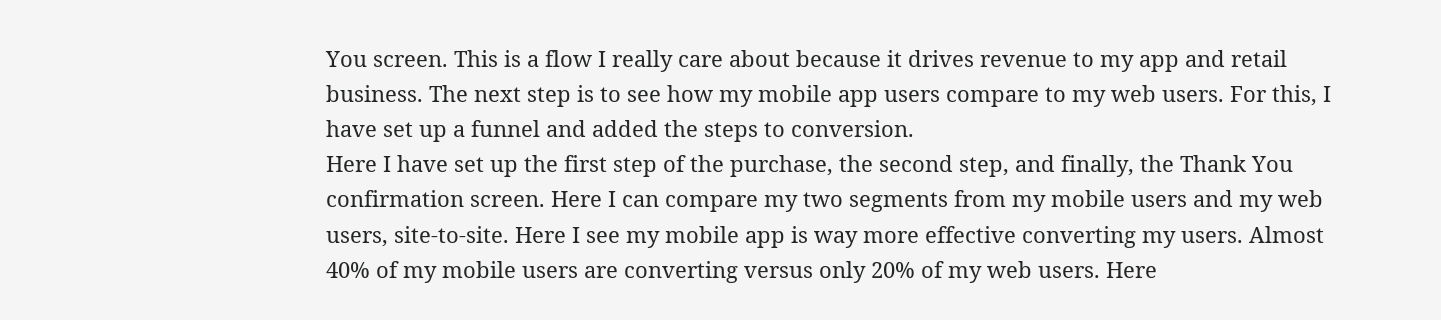You screen. This is a flow I really care about because it drives revenue to my app and retail business. The next step is to see how my mobile app users compare to my web users. For this, I have set up a funnel and added the steps to conversion.
Here I have set up the first step of the purchase, the second step, and finally, the Thank You confirmation screen. Here I can compare my two segments from my mobile users and my web users, site-to-site. Here I see my mobile app is way more effective converting my users. Almost 40% of my mobile users are converting versus only 20% of my web users. Here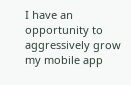I have an opportunity to aggressively grow my mobile app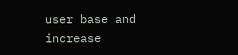user base and increase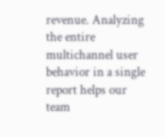revenue. Analyzing the entire multichannel user behavior in a single report helps our team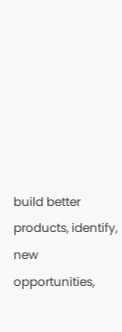build better products, identify, new opportunities,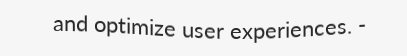and optimize user experiences. -